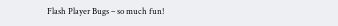Flash Player Bugs – so much fun!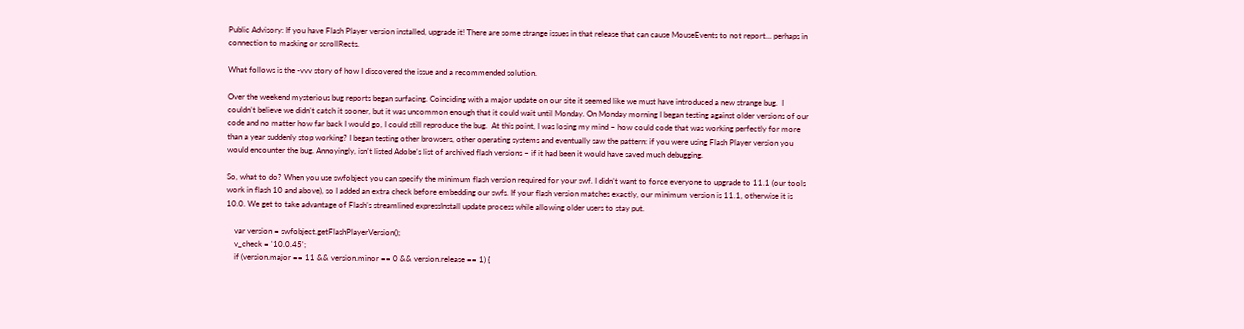Public Advisory: If you have Flash Player version installed, upgrade it! There are some strange issues in that release that can cause MouseEvents to not report… perhaps in connection to masking or scrollRects.

What follows is the -vvv story of how I discovered the issue and a recommended solution.

Over the weekend mysterious bug reports began surfacing. Coinciding with a major update on our site it seemed like we must have introduced a new strange bug.  I couldn’t believe we didn’t catch it sooner, but it was uncommon enough that it could wait until Monday. On Monday morning I began testing against older versions of our code and no matter how far back I would go, I could still reproduce the bug.  At this point, I was losing my mind – how could code that was working perfectly for more than a year suddenly stop working? I began testing other browsers, other operating systems and eventually saw the pattern: if you were using Flash Player version you would encounter the bug. Annoyingly, isn’t listed Adobe’s list of archived flash versions – if it had been it would have saved much debugging.

So, what to do? When you use swfobject you can specify the minimum flash version required for your swf. I didn’t want to force everyone to upgrade to 11.1 (our tools work in flash 10 and above), so I added an extra check before embedding our swfs. If your flash version matches exactly, our minimum version is 11.1, otherwise it is 10.0. We get to take advantage of Flash’s streamlined expressInstall update process while allowing older users to stay put.

    var version = swfobject.getFlashPlayerVersion();
    v_check = '10.0.45';
    if (version.major == 11 && version.minor == 0 && version.release == 1) {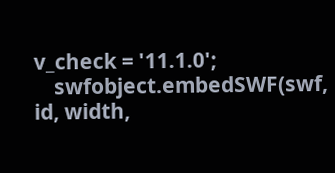v_check = '11.1.0';
    swfobject.embedSWF(swf, id, width,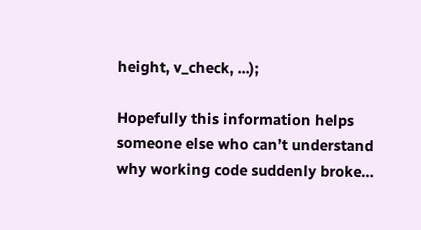height, v_check, ...);

Hopefully this information helps someone else who can’t understand why working code suddenly broke…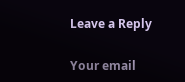Leave a Reply

Your email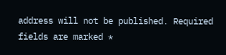address will not be published. Required fields are marked *